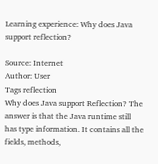Learning experience: Why does Java support reflection?

Source: Internet
Author: User
Tags reflection
Why does Java support Reflection? The answer is that the Java runtime still has type information. It contains all the fields, methods,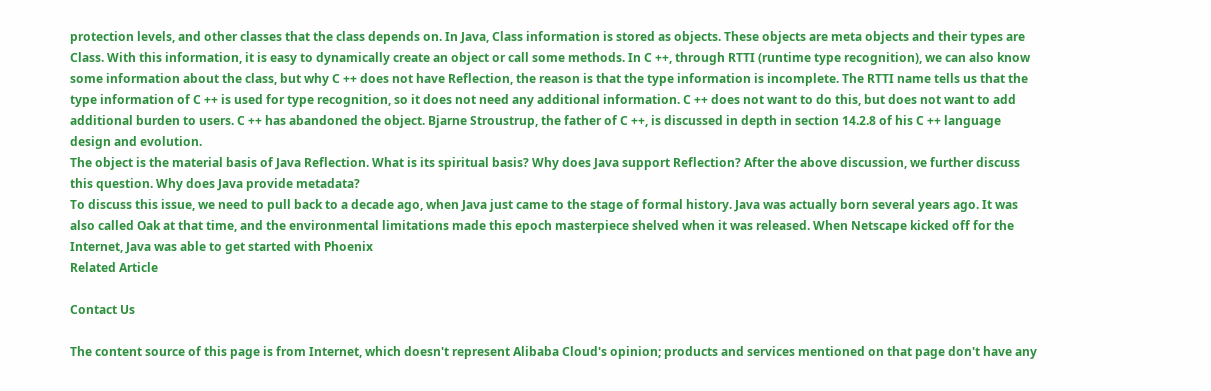protection levels, and other classes that the class depends on. In Java, Class information is stored as objects. These objects are meta objects and their types are Class. With this information, it is easy to dynamically create an object or call some methods. In C ++, through RTTI (runtime type recognition), we can also know some information about the class, but why C ++ does not have Reflection, the reason is that the type information is incomplete. The RTTI name tells us that the type information of C ++ is used for type recognition, so it does not need any additional information. C ++ does not want to do this, but does not want to add additional burden to users. C ++ has abandoned the object. Bjarne Stroustrup, the father of C ++, is discussed in depth in section 14.2.8 of his C ++ language design and evolution.
The object is the material basis of Java Reflection. What is its spiritual basis? Why does Java support Reflection? After the above discussion, we further discuss this question. Why does Java provide metadata?
To discuss this issue, we need to pull back to a decade ago, when Java just came to the stage of formal history. Java was actually born several years ago. It was also called Oak at that time, and the environmental limitations made this epoch masterpiece shelved when it was released. When Netscape kicked off for the Internet, Java was able to get started with Phoenix
Related Article

Contact Us

The content source of this page is from Internet, which doesn't represent Alibaba Cloud's opinion; products and services mentioned on that page don't have any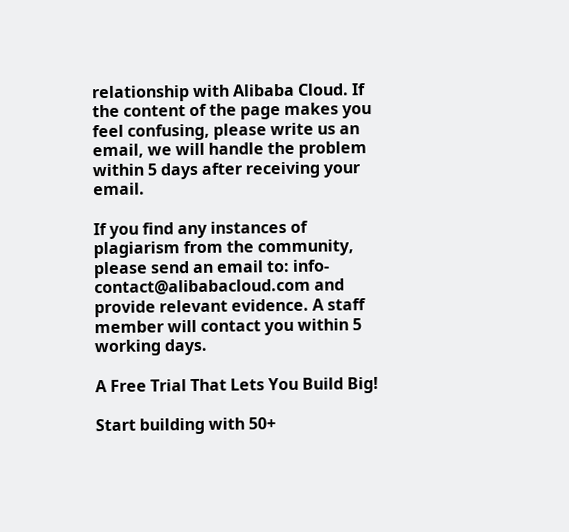relationship with Alibaba Cloud. If the content of the page makes you feel confusing, please write us an email, we will handle the problem within 5 days after receiving your email.

If you find any instances of plagiarism from the community, please send an email to: info-contact@alibabacloud.com and provide relevant evidence. A staff member will contact you within 5 working days.

A Free Trial That Lets You Build Big!

Start building with 50+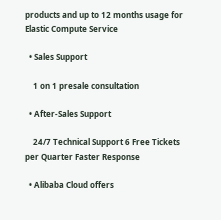products and up to 12 months usage for Elastic Compute Service

  • Sales Support

    1 on 1 presale consultation

  • After-Sales Support

    24/7 Technical Support 6 Free Tickets per Quarter Faster Response

  • Alibaba Cloud offers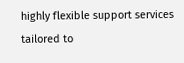highly flexible support services tailored to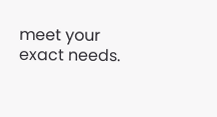meet your exact needs.